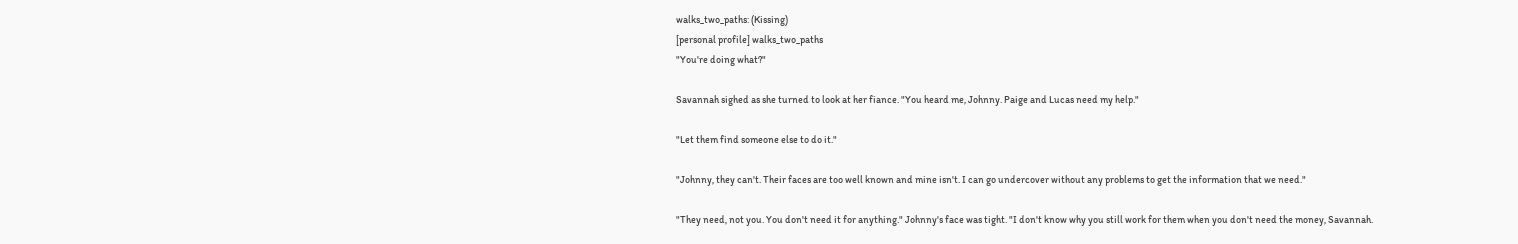walks_two_paths: (Kissing)
[personal profile] walks_two_paths
"You're doing what?"

Savannah sighed as she turned to look at her fiance. "You heard me, Johnny. Paige and Lucas need my help."

"Let them find someone else to do it."

"Johnny, they can't. Their faces are too well known and mine isn't. I can go undercover without any problems to get the information that we need."

"They need, not you. You don't need it for anything." Johnny's face was tight. "I don't know why you still work for them when you don't need the money, Savannah.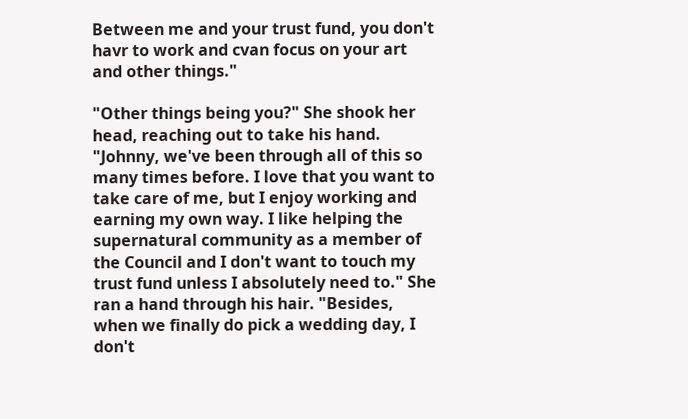Between me and your trust fund, you don't havr to work and cvan focus on your art and other things."

"Other things being you?" She shook her head, reaching out to take his hand. "Johnny, we've been through all of this so many times before. I love that you want to take care of me, but I enjoy working and earning my own way. I like helping the supernatural community as a member of the Council and I don't want to touch my trust fund unless I absolutely need to." She ran a hand through his hair. "Besides, when we finally do pick a wedding day, I don't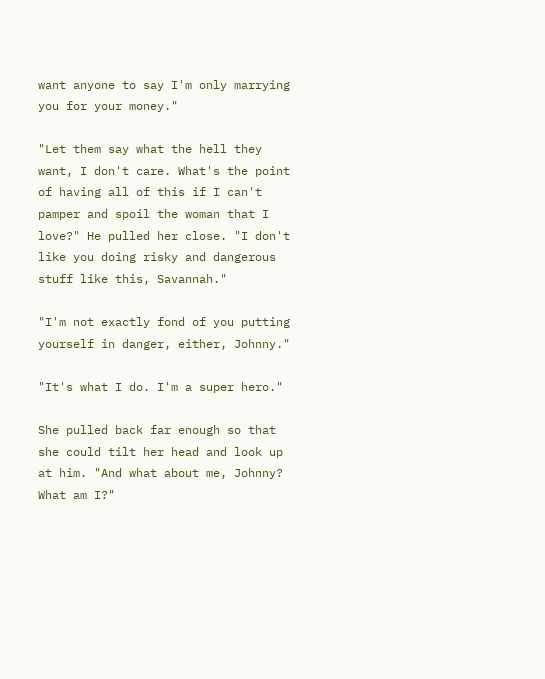want anyone to say I'm only marrying you for your money."

"Let them say what the hell they want, I don't care. What's the point of having all of this if I can't pamper and spoil the woman that I love?" He pulled her close. "I don't like you doing risky and dangerous stuff like this, Savannah."

"I'm not exactly fond of you putting yourself in danger, either, Johnny."

"It's what I do. I'm a super hero."

She pulled back far enough so that she could tilt her head and look up at him. "And what about me, Johnny? What am I?"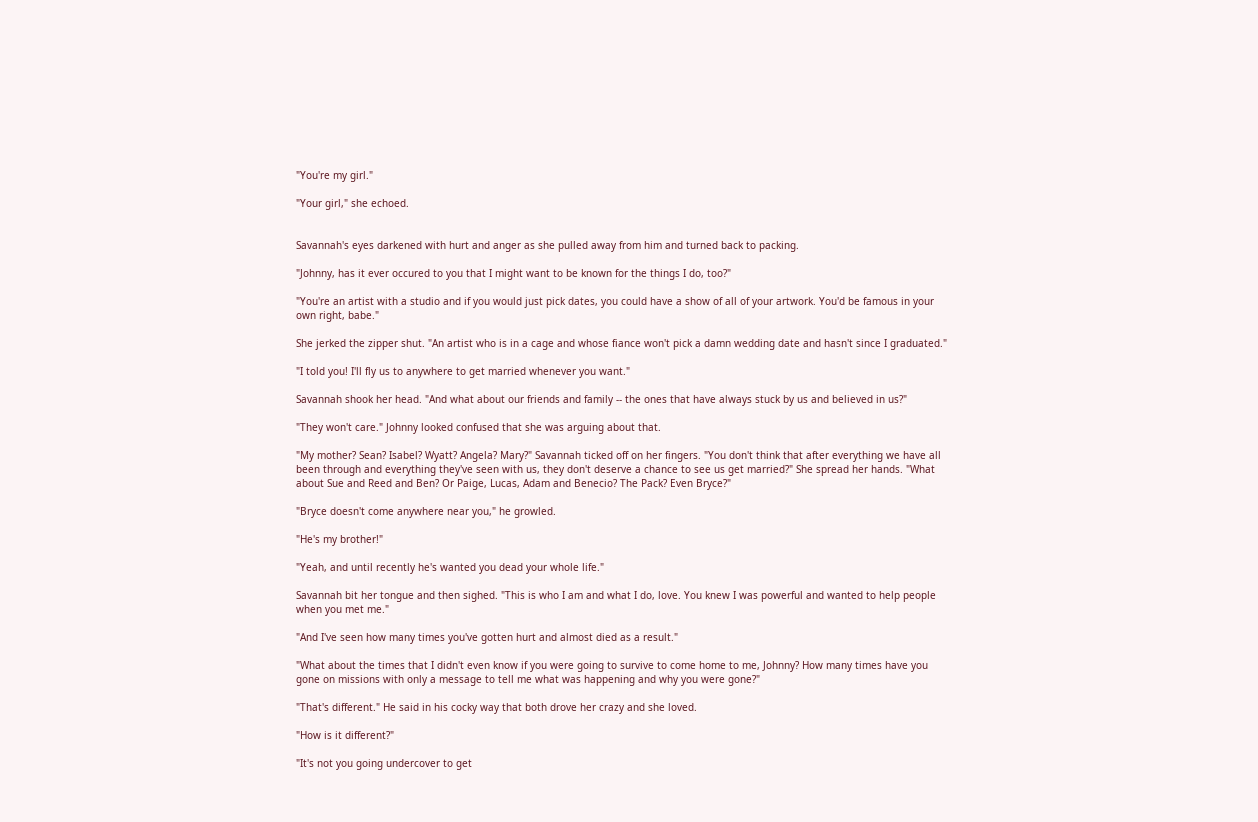"You're my girl."

"Your girl," she echoed.


Savannah's eyes darkened with hurt and anger as she pulled away from him and turned back to packing.

"Johnny, has it ever occured to you that I might want to be known for the things I do, too?"

"You're an artist with a studio and if you would just pick dates, you could have a show of all of your artwork. You'd be famous in your own right, babe."

She jerked the zipper shut. "An artist who is in a cage and whose fiance won't pick a damn wedding date and hasn't since I graduated."

"I told you! I'll fly us to anywhere to get married whenever you want."

Savannah shook her head. "And what about our friends and family -- the ones that have always stuck by us and believed in us?"

"They won't care." Johnny looked confused that she was arguing about that.

"My mother? Sean? Isabel? Wyatt? Angela? Mary?" Savannah ticked off on her fingers. "You don't think that after everything we have all been through and everything they've seen with us, they don't deserve a chance to see us get married?" She spread her hands. "What about Sue and Reed and Ben? Or Paige, Lucas, Adam and Benecio? The Pack? Even Bryce?"

"Bryce doesn't come anywhere near you," he growled.

"He's my brother!"

"Yeah, and until recently he's wanted you dead your whole life."

Savannah bit her tongue and then sighed. "This is who I am and what I do, love. You knew I was powerful and wanted to help people when you met me."

"And I've seen how many times you've gotten hurt and almost died as a result."

"What about the times that I didn't even know if you were going to survive to come home to me, Johnny? How many times have you gone on missions with only a message to tell me what was happening and why you were gone?"

"That's different." He said in his cocky way that both drove her crazy and she loved.

"How is it different?"

"It's not you going undercover to get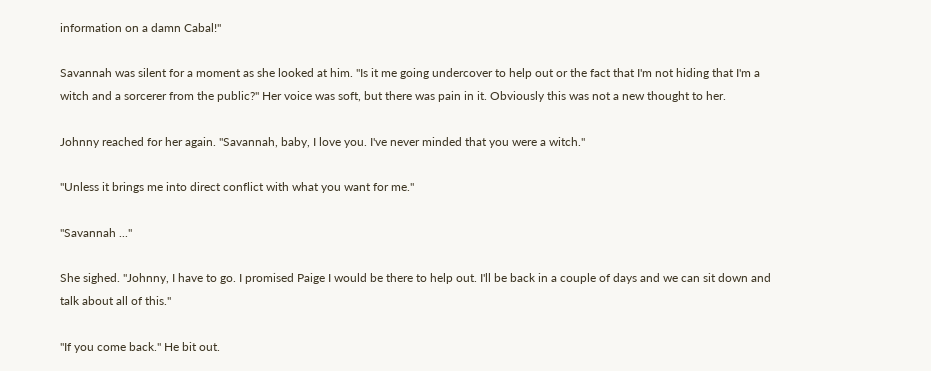information on a damn Cabal!"

Savannah was silent for a moment as she looked at him. "Is it me going undercover to help out or the fact that I'm not hiding that I'm a witch and a sorcerer from the public?" Her voice was soft, but there was pain in it. Obviously this was not a new thought to her.

Johnny reached for her again. "Savannah, baby, I love you. I've never minded that you were a witch."

"Unless it brings me into direct conflict with what you want for me."

"Savannah ..."

She sighed. "Johnny, I have to go. I promised Paige I would be there to help out. I'll be back in a couple of days and we can sit down and talk about all of this."

"If you come back." He bit out.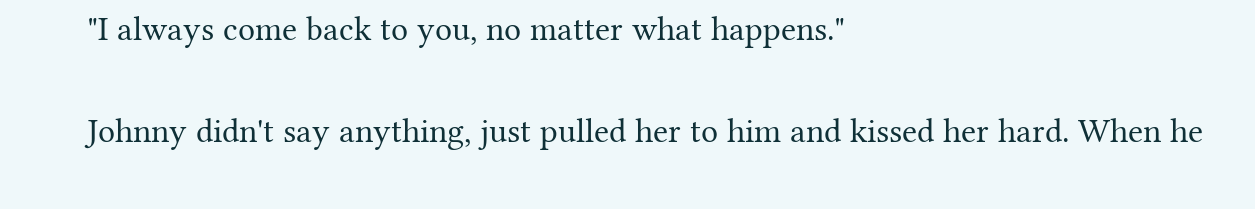"I always come back to you, no matter what happens."

Johnny didn't say anything, just pulled her to him and kissed her hard. When he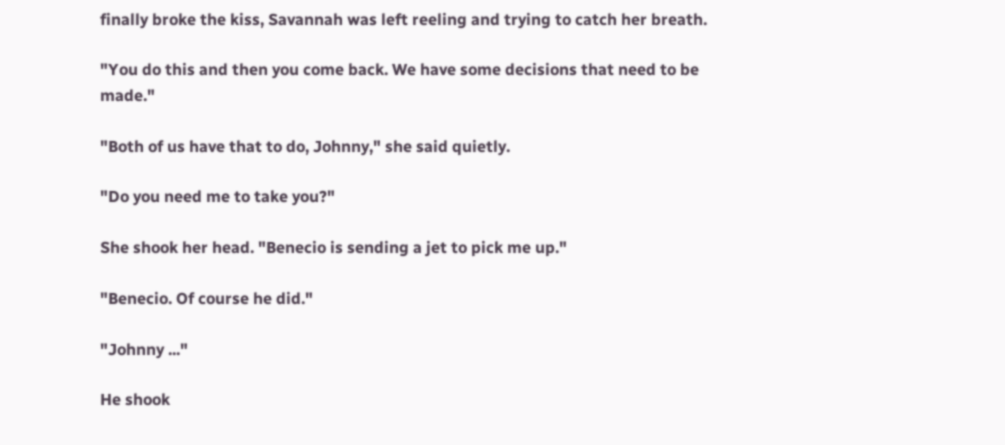finally broke the kiss, Savannah was left reeling and trying to catch her breath.

"You do this and then you come back. We have some decisions that need to be made."

"Both of us have that to do, Johnny," she said quietly.

"Do you need me to take you?"

She shook her head. "Benecio is sending a jet to pick me up."

"Benecio. Of course he did."

"Johnny ..."

He shook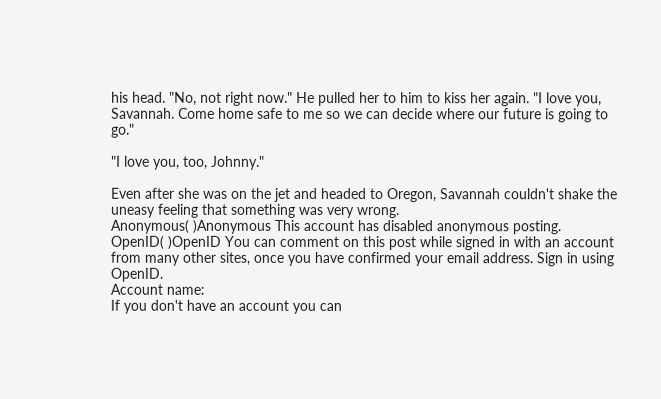his head. "No, not right now." He pulled her to him to kiss her again. "I love you, Savannah. Come home safe to me so we can decide where our future is going to go."

"I love you, too, Johnny."

Even after she was on the jet and headed to Oregon, Savannah couldn't shake the uneasy feeling that something was very wrong.
Anonymous( )Anonymous This account has disabled anonymous posting.
OpenID( )OpenID You can comment on this post while signed in with an account from many other sites, once you have confirmed your email address. Sign in using OpenID.
Account name:
If you don't have an account you can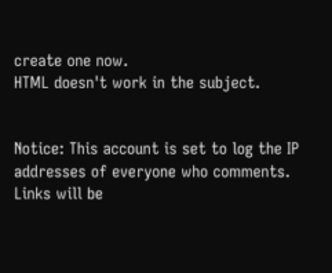create one now.
HTML doesn't work in the subject.


Notice: This account is set to log the IP addresses of everyone who comments.
Links will be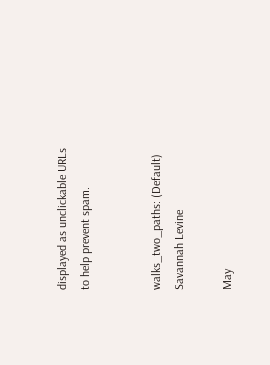displayed as unclickable URLs to help prevent spam.


walks_two_paths: (Default)
Savannah Levine

May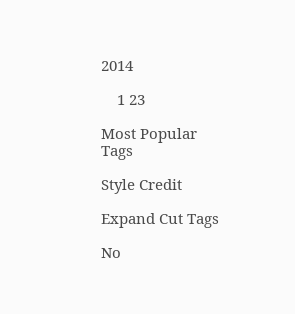2014

    1 23

Most Popular Tags

Style Credit

Expand Cut Tags

No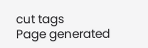cut tags
Page generated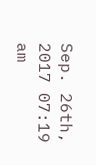Sep. 26th, 2017 07:19 am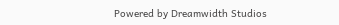Powered by Dreamwidth Studios